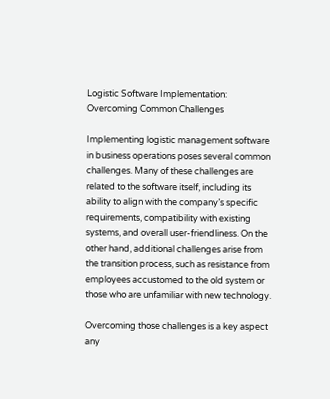Logistic Software Implementation: Overcoming Common Challenges

Implementing logistic management software in business operations poses several common challenges. Many of these challenges are related to the software itself, including its ability to align with the company’s specific requirements, compatibility with existing systems, and overall user-friendliness. On the other hand, additional challenges arise from the transition process, such as resistance from employees accustomed to the old system or those who are unfamiliar with new technology.

Overcoming those challenges is a key aspect any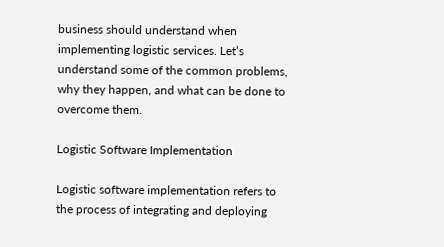business should understand when implementing logistic services. Let’s understand some of the common problems, why they happen, and what can be done to overcome them.

Logistic Software Implementation

Logistic software implementation refers to the process of integrating and deploying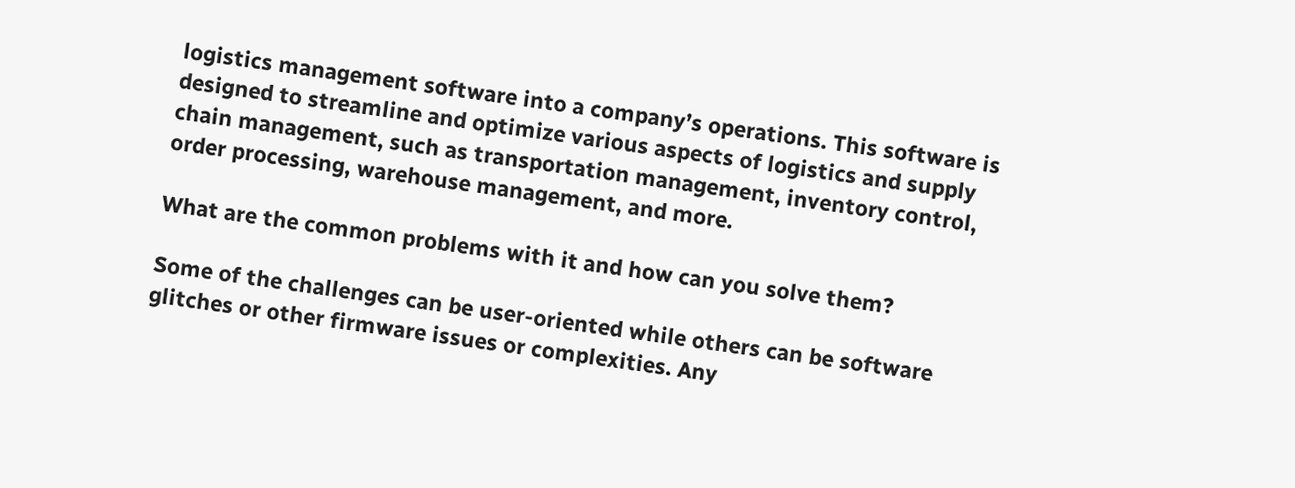logistics management software into a company’s operations. This software is designed to streamline and optimize various aspects of logistics and supply chain management, such as transportation management, inventory control, order processing, warehouse management, and more.

What are the common problems with it and how can you solve them?

Some of the challenges can be user-oriented while others can be software glitches or other firmware issues or complexities. Any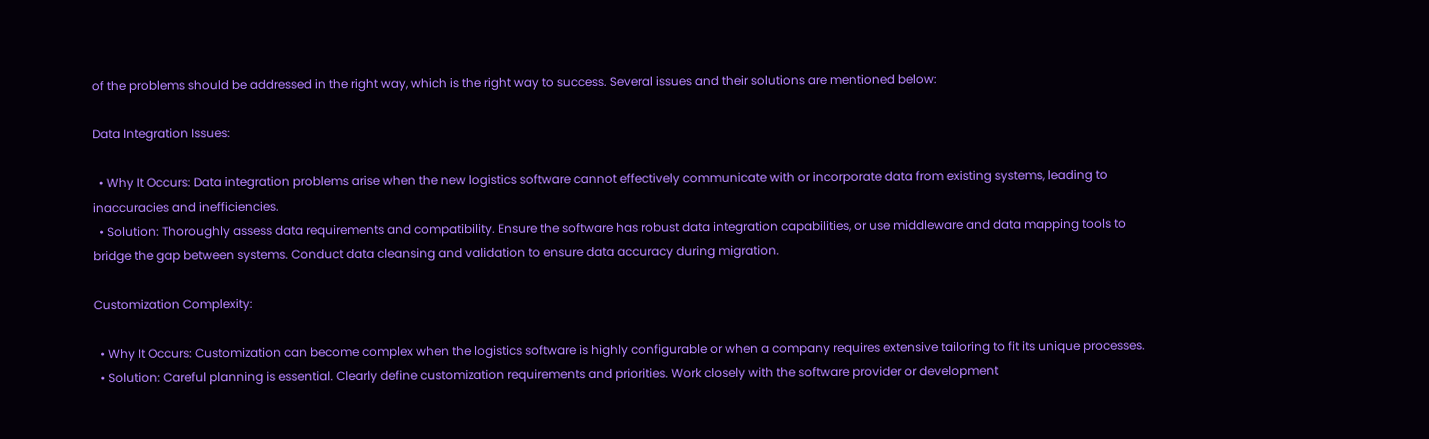of the problems should be addressed in the right way, which is the right way to success. Several issues and their solutions are mentioned below:

Data Integration Issues:

  • Why It Occurs: Data integration problems arise when the new logistics software cannot effectively communicate with or incorporate data from existing systems, leading to inaccuracies and inefficiencies.
  • Solution: Thoroughly assess data requirements and compatibility. Ensure the software has robust data integration capabilities, or use middleware and data mapping tools to bridge the gap between systems. Conduct data cleansing and validation to ensure data accuracy during migration.

Customization Complexity:

  • Why It Occurs: Customization can become complex when the logistics software is highly configurable or when a company requires extensive tailoring to fit its unique processes.
  • Solution: Careful planning is essential. Clearly define customization requirements and priorities. Work closely with the software provider or development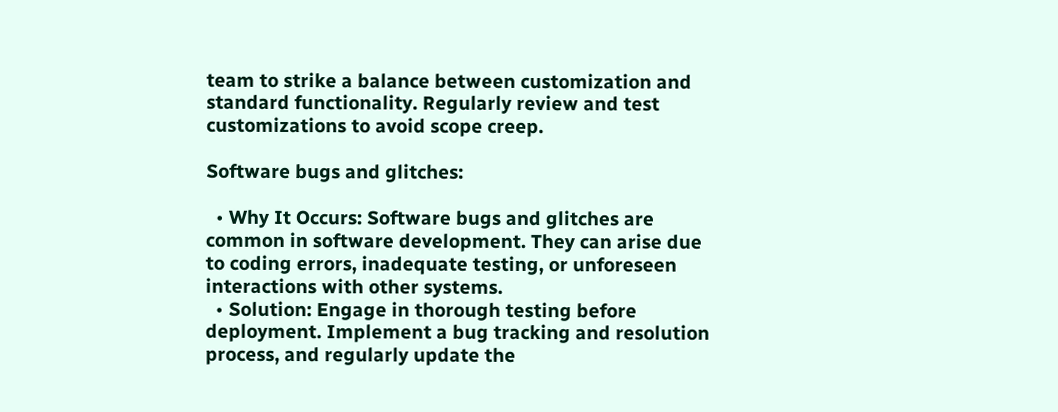team to strike a balance between customization and standard functionality. Regularly review and test customizations to avoid scope creep.

Software bugs and glitches:

  • Why It Occurs: Software bugs and glitches are common in software development. They can arise due to coding errors, inadequate testing, or unforeseen interactions with other systems.
  • Solution: Engage in thorough testing before deployment. Implement a bug tracking and resolution process, and regularly update the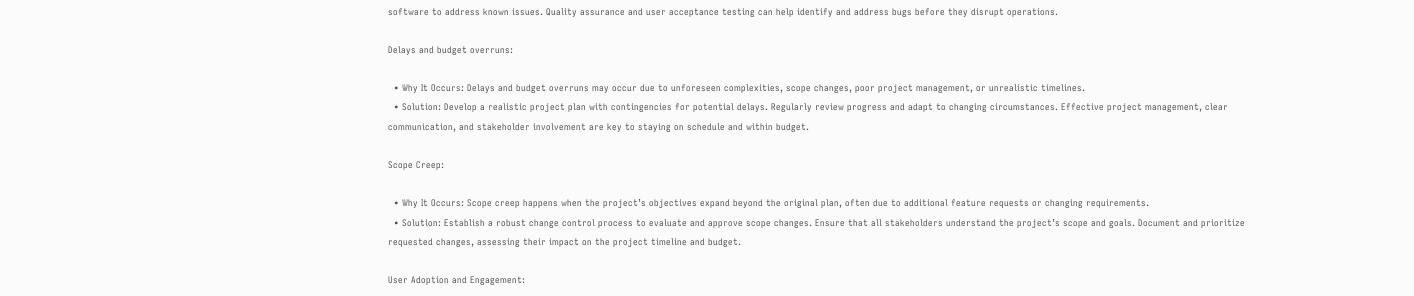software to address known issues. Quality assurance and user acceptance testing can help identify and address bugs before they disrupt operations.

Delays and budget overruns:

  • Why It Occurs: Delays and budget overruns may occur due to unforeseen complexities, scope changes, poor project management, or unrealistic timelines.
  • Solution: Develop a realistic project plan with contingencies for potential delays. Regularly review progress and adapt to changing circumstances. Effective project management, clear communication, and stakeholder involvement are key to staying on schedule and within budget.

Scope Creep:

  • Why It Occurs: Scope creep happens when the project’s objectives expand beyond the original plan, often due to additional feature requests or changing requirements.
  • Solution: Establish a robust change control process to evaluate and approve scope changes. Ensure that all stakeholders understand the project’s scope and goals. Document and prioritize requested changes, assessing their impact on the project timeline and budget.

User Adoption and Engagement: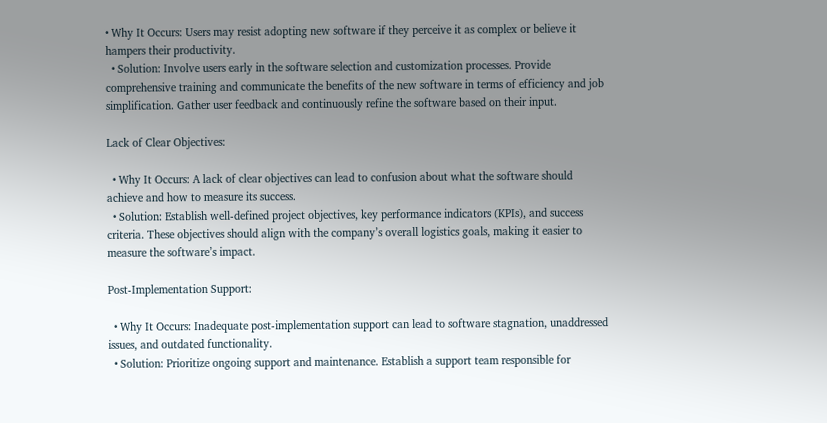• Why It Occurs: Users may resist adopting new software if they perceive it as complex or believe it hampers their productivity.
  • Solution: Involve users early in the software selection and customization processes. Provide comprehensive training and communicate the benefits of the new software in terms of efficiency and job simplification. Gather user feedback and continuously refine the software based on their input.

Lack of Clear Objectives:

  • Why It Occurs: A lack of clear objectives can lead to confusion about what the software should achieve and how to measure its success.
  • Solution: Establish well-defined project objectives, key performance indicators (KPIs), and success criteria. These objectives should align with the company’s overall logistics goals, making it easier to measure the software’s impact.

Post-Implementation Support:

  • Why It Occurs: Inadequate post-implementation support can lead to software stagnation, unaddressed issues, and outdated functionality.
  • Solution: Prioritize ongoing support and maintenance. Establish a support team responsible for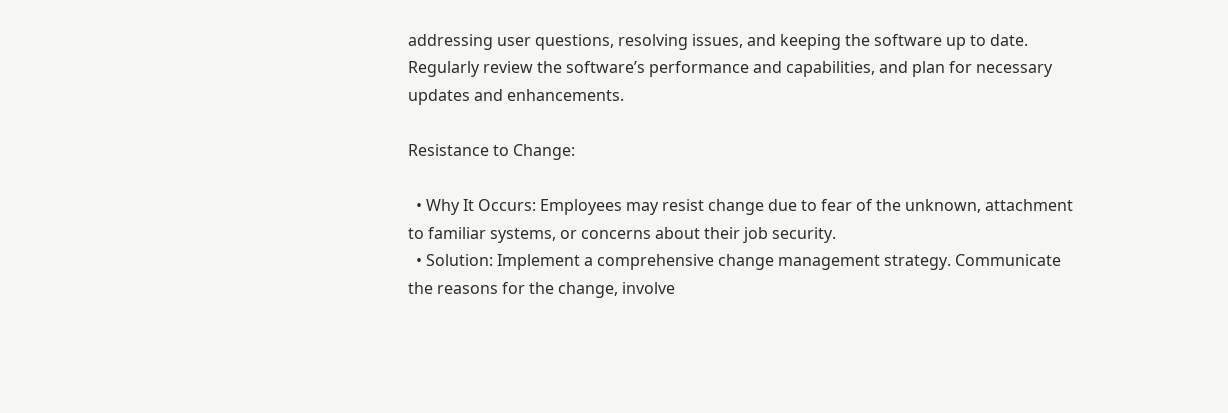addressing user questions, resolving issues, and keeping the software up to date. Regularly review the software’s performance and capabilities, and plan for necessary updates and enhancements.

Resistance to Change:

  • Why It Occurs: Employees may resist change due to fear of the unknown, attachment to familiar systems, or concerns about their job security.
  • Solution: Implement a comprehensive change management strategy. Communicate the reasons for the change, involve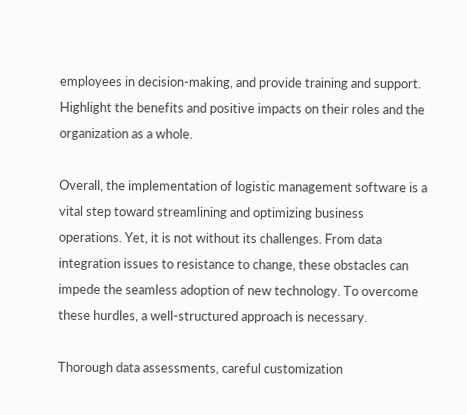employees in decision-making, and provide training and support. Highlight the benefits and positive impacts on their roles and the organization as a whole.

Overall, the implementation of logistic management software is a vital step toward streamlining and optimizing business operations. Yet, it is not without its challenges. From data integration issues to resistance to change, these obstacles can impede the seamless adoption of new technology. To overcome these hurdles, a well-structured approach is necessary.

Thorough data assessments, careful customization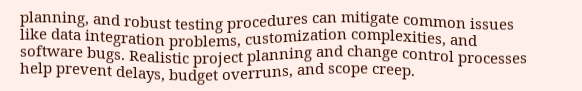planning, and robust testing procedures can mitigate common issues like data integration problems, customization complexities, and software bugs. Realistic project planning and change control processes help prevent delays, budget overruns, and scope creep.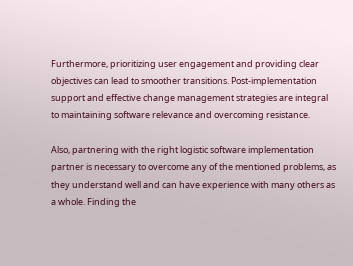Furthermore, prioritizing user engagement and providing clear objectives can lead to smoother transitions. Post-implementation support and effective change management strategies are integral to maintaining software relevance and overcoming resistance.

Also, partnering with the right logistic software implementation partner is necessary to overcome any of the mentioned problems, as they understand well and can have experience with many others as a whole. Finding the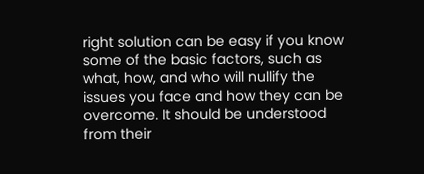right solution can be easy if you know some of the basic factors, such as what, how, and who will nullify the issues you face and how they can be overcome. It should be understood from their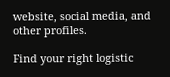website, social media, and other profiles.

Find your right logistic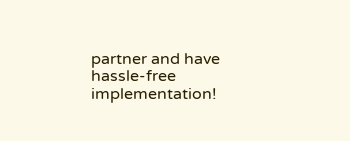partner and have hassle-free implementation!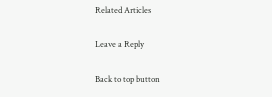Related Articles

Leave a Reply

Back to top button